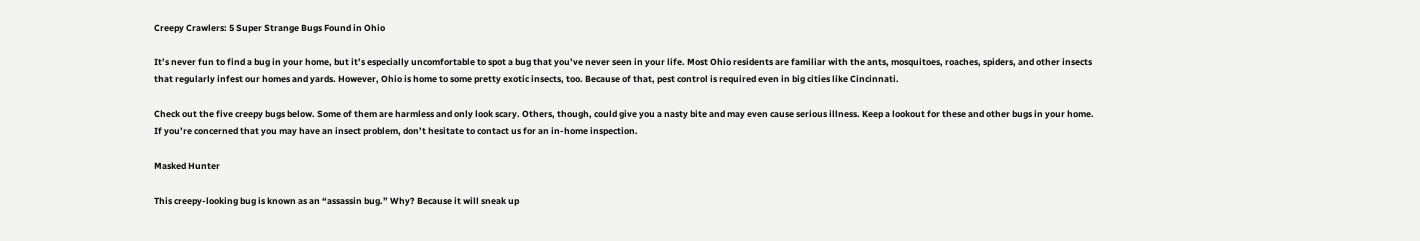Creepy Crawlers: 5 Super Strange Bugs Found in Ohio

It’s never fun to find a bug in your home, but it’s especially uncomfortable to spot a bug that you’ve never seen in your life. Most Ohio residents are familiar with the ants, mosquitoes, roaches, spiders, and other insects that regularly infest our homes and yards. However, Ohio is home to some pretty exotic insects, too. Because of that, pest control is required even in big cities like Cincinnati.

Check out the five creepy bugs below. Some of them are harmless and only look scary. Others, though, could give you a nasty bite and may even cause serious illness. Keep a lookout for these and other bugs in your home. If you’re concerned that you may have an insect problem, don’t hesitate to contact us for an in-home inspection.

Masked Hunter

This creepy-looking bug is known as an “assassin bug.” Why? Because it will sneak up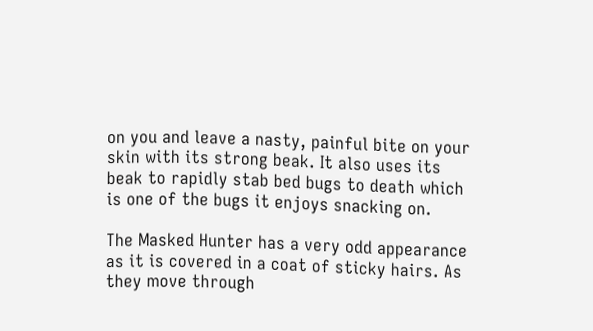on you and leave a nasty, painful bite on your skin with its strong beak. It also uses its beak to rapidly stab bed bugs to death which is one of the bugs it enjoys snacking on.

The Masked Hunter has a very odd appearance as it is covered in a coat of sticky hairs. As they move through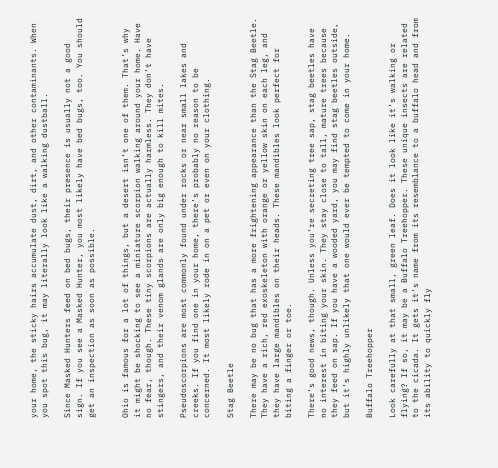your home, the sticky hairs accumulate dust, dirt, and other contaminants. When you spot this bug, it may literally look like a walking dustball.

Since Masked Hunters feed on bed bugs, their presence is usually not a good sign. If you see a Masked Hunter, you most likely have bed bugs, too. You should get an inspection as soon as possible.


Ohio is famous for a lot of things, but a desert isn’t one of them. That’s why it might be shocking to see a miniature scorpion walking around your home. Have no fear, though. These tiny scorpions are actually harmless. They don’t have stingers, and their venom glands are only big enough to kill mites.

Pseudoscorpions are most commonly found under rocks or near small lakes and creeks. If you find one in your home, there’s probably no reason to be concerned. It most likely rode in on a pet or even on your clothing.

Stag Beetle

There may be no bug that has a more frightening appearance than the Stag Beetle. They have a rich, red exoskeleton with orange or yellow skin on each leg, and they have large mandibles on their heads. These mandibles look perfect for biting a finger or toe.

There’s good news, though. Unless you’re secreting tree sap, stag beetles have no interest in biting your skin. They stay close to tall, mature trees because they feed on sap. If you have a wooded yard, you may find stag beetles outside, but it’s highly unlikely that one would ever be tempted to come in your home.

Buffalo Treehopper

Look carefully at that small, green leaf. Does it look like it’s walking or flying? If so, it may be a Buffalo Treehopper. These unique insects are related to the cicada. It gets it’s name from its resemblance to a buffalo head and from its ability to quickly fly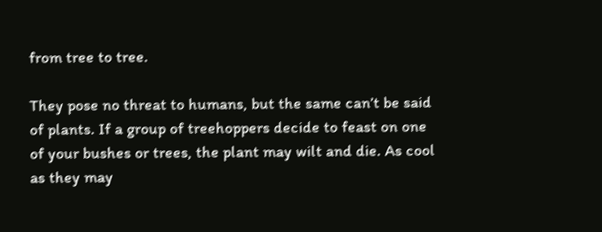from tree to tree.

They pose no threat to humans, but the same can’t be said of plants. If a group of treehoppers decide to feast on one of your bushes or trees, the plant may wilt and die. As cool as they may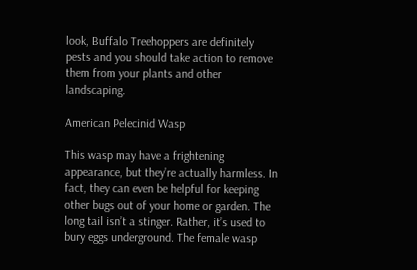look, Buffalo Treehoppers are definitely pests and you should take action to remove them from your plants and other landscaping.

American Pelecinid Wasp

This wasp may have a frightening appearance, but they’re actually harmless. In fact, they can even be helpful for keeping other bugs out of your home or garden. The long tail isn’t a stinger. Rather, it’s used to bury eggs underground. The female wasp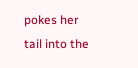pokes her tail into the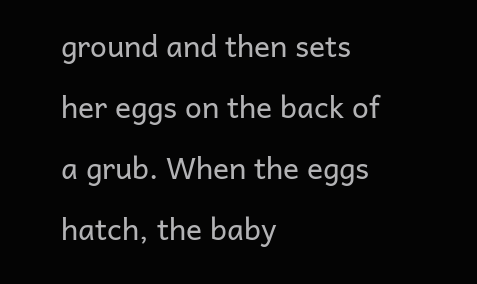ground and then sets her eggs on the back of a grub. When the eggs hatch, the baby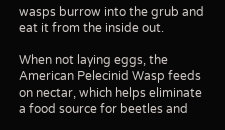wasps burrow into the grub and eat it from the inside out.

When not laying eggs, the American Pelecinid Wasp feeds on nectar, which helps eliminate a food source for beetles and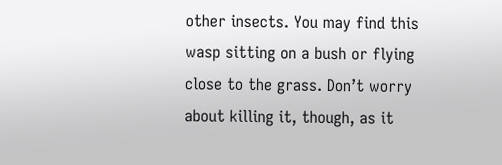other insects. You may find this wasp sitting on a bush or flying close to the grass. Don’t worry about killing it, though, as it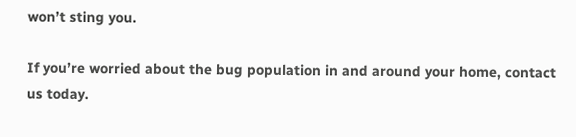won’t sting you.

If you’re worried about the bug population in and around your home, contact us today.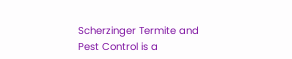Scherzinger Termite and Pest Control is a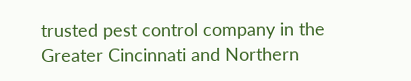trusted pest control company in the Greater Cincinnati and Northern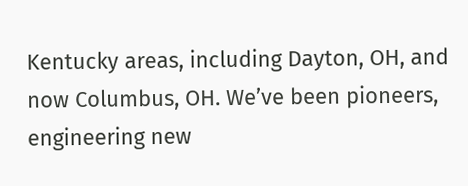Kentucky areas, including Dayton, OH, and now Columbus, OH. We’ve been pioneers, engineering new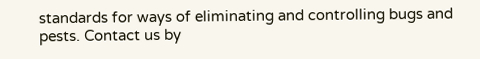standards for ways of eliminating and controlling bugs and pests. Contact us by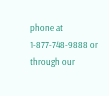phone at 1-877-748-9888 or through our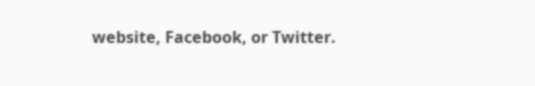website, Facebook, or Twitter.